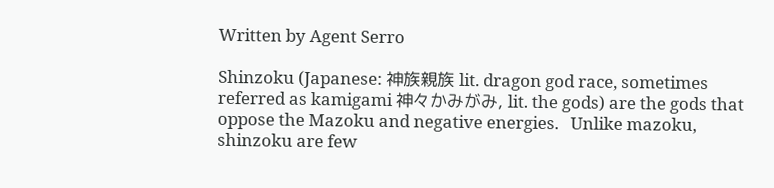Written by Agent Serro

Shinzoku (Japanese: 神族親族 lit. dragon god race, sometimes referred as kamigami 神々かみがみ, lit. the gods) are the gods that oppose the Mazoku and negative energies.   Unlike mazoku, shinzoku are few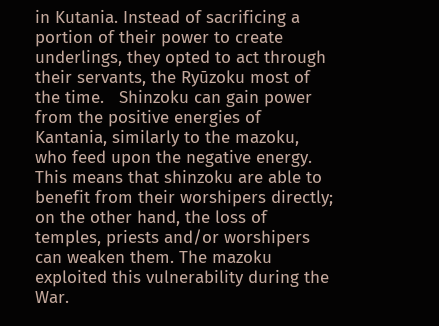in Kutania. Instead of sacrificing a portion of their power to create underlings, they opted to act through their servants, the Ryūzoku most of the time.   Shinzoku can gain power from the positive energies of Kantania, similarly to the mazoku, who feed upon the negative energy. This means that shinzoku are able to benefit from their worshipers directly; on the other hand, the loss of temples, priests and/or worshipers can weaken them. The mazoku exploited this vulnerability during the War.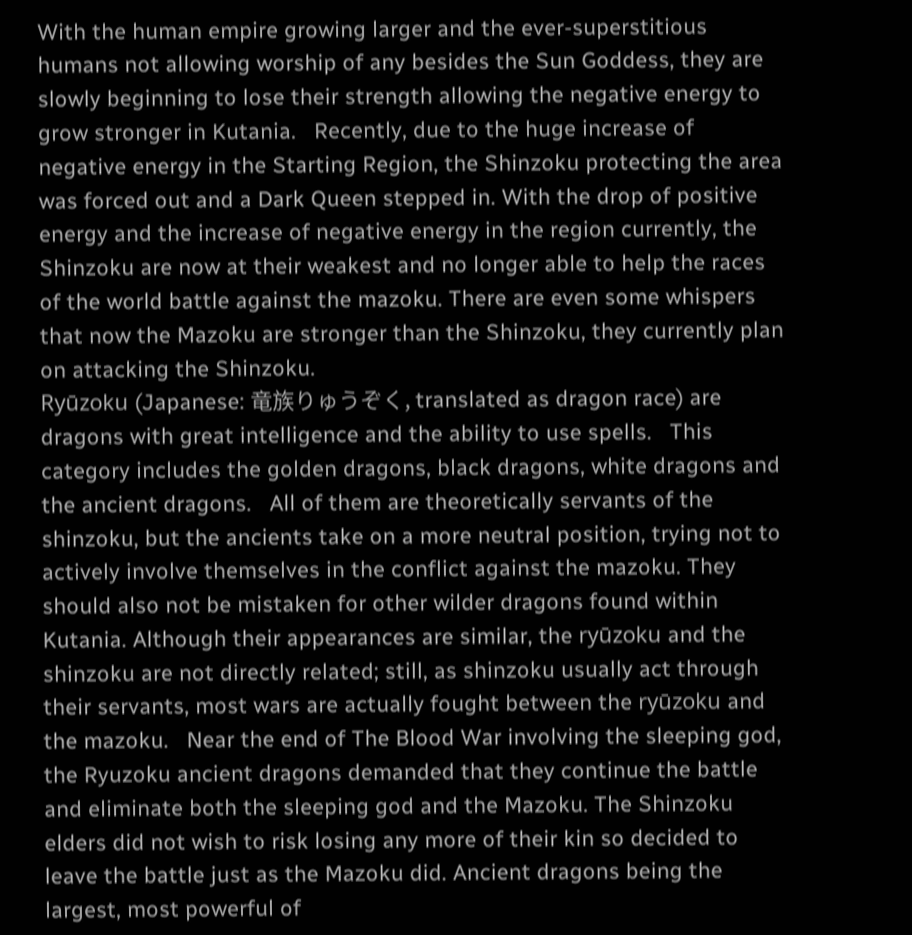With the human empire growing larger and the ever-superstitious humans not allowing worship of any besides the Sun Goddess, they are slowly beginning to lose their strength allowing the negative energy to grow stronger in Kutania.   Recently, due to the huge increase of negative energy in the Starting Region, the Shinzoku protecting the area was forced out and a Dark Queen stepped in. With the drop of positive energy and the increase of negative energy in the region currently, the Shinzoku are now at their weakest and no longer able to help the races of the world battle against the mazoku. There are even some whispers that now the Mazoku are stronger than the Shinzoku, they currently plan on attacking the Shinzoku.
Ryūzoku (Japanese: 竜族りゅうぞく, translated as dragon race) are dragons with great intelligence and the ability to use spells.   This category includes the golden dragons, black dragons, white dragons and the ancient dragons.   All of them are theoretically servants of the shinzoku, but the ancients take on a more neutral position, trying not to actively involve themselves in the conflict against the mazoku. They should also not be mistaken for other wilder dragons found within Kutania. Although their appearances are similar, the ryūzoku and the shinzoku are not directly related; still, as shinzoku usually act through their servants, most wars are actually fought between the ryūzoku and the mazoku.   Near the end of The Blood War involving the sleeping god, the Ryuzoku ancient dragons demanded that they continue the battle and eliminate both the sleeping god and the Mazoku. The Shinzoku elders did not wish to risk losing any more of their kin so decided to leave the battle just as the Mazoku did. Ancient dragons being the largest, most powerful of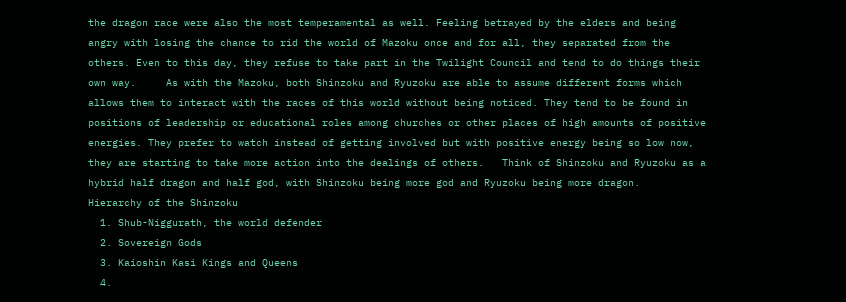the dragon race were also the most temperamental as well. Feeling betrayed by the elders and being angry with losing the chance to rid the world of Mazoku once and for all, they separated from the others. Even to this day, they refuse to take part in the Twilight Council and tend to do things their own way.     As with the Mazoku, both Shinzoku and Ryuzoku are able to assume different forms which allows them to interact with the races of this world without being noticed. They tend to be found in positions of leadership or educational roles among churches or other places of high amounts of positive energies. They prefer to watch instead of getting involved but with positive energy being so low now, they are starting to take more action into the dealings of others.   Think of Shinzoku and Ryuzoku as a hybrid half dragon and half god, with Shinzoku being more god and Ryuzoku being more dragon.     Hierarchy of the Shinzoku
  1. Shub-Niggurath, the world defender
  2. Sovereign Gods
  3. Kaioshin Kasi Kings and Queens
  4.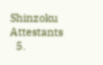Shinzoku Attestants
  5.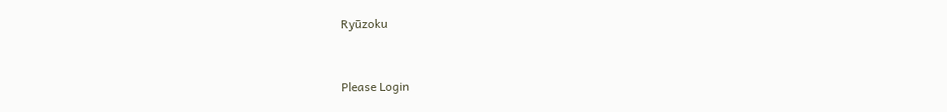Ryūzoku


Please Login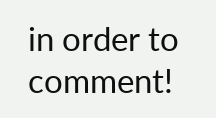in order to comment!